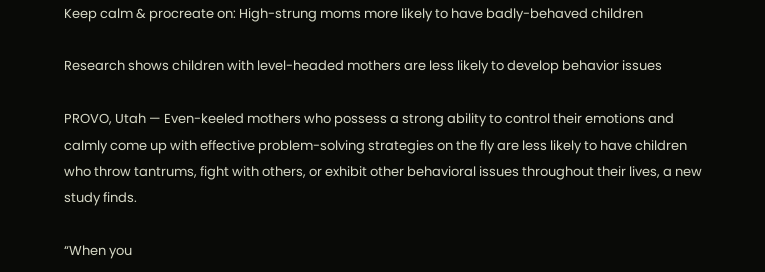Keep calm & procreate on: High-strung moms more likely to have badly-behaved children

Research shows children with level-headed mothers are less likely to develop behavior issues

PROVO, Utah — Even-keeled mothers who possess a strong ability to control their emotions and calmly come up with effective problem-solving strategies on the fly are less likely to have children who throw tantrums, fight with others, or exhibit other behavioral issues throughout their lives, a new study finds.

“When you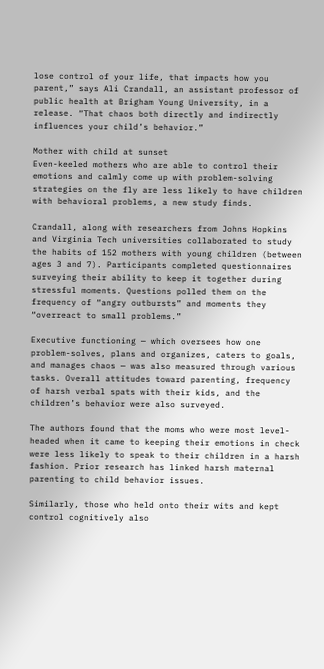lose control of your life, that impacts how you parent,” says Ali Crandall, an assistant professor of public health at Brigham Young University, in a release. “That chaos both directly and indirectly influences your child’s behavior.”

Mother with child at sunset
Even-keeled mothers who are able to control their emotions and calmly come up with problem-solving strategies on the fly are less likely to have children with behavioral problems, a new study finds.

Crandall, along with researchers from Johns Hopkins and Virginia Tech universities collaborated to study the habits of 152 mothers with young children (between ages 3 and 7). Participants completed questionnaires surveying their ability to keep it together during stressful moments. Questions polled them on the frequency of “angry outbursts” and moments they “overreact to small problems.”

Executive functioning — which oversees how one problem-solves, plans and organizes, caters to goals, and manages chaos — was also measured through various tasks. Overall attitudes toward parenting, frequency of harsh verbal spats with their kids, and the children’s behavior were also surveyed.

The authors found that the moms who were most level-headed when it came to keeping their emotions in check were less likely to speak to their children in a harsh fashion. Prior research has linked harsh maternal parenting to child behavior issues.

Similarly, those who held onto their wits and kept control cognitively also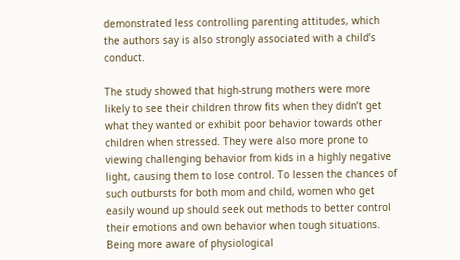demonstrated less controlling parenting attitudes, which the authors say is also strongly associated with a child’s conduct.

The study showed that high-strung mothers were more likely to see their children throw fits when they didn’t get what they wanted or exhibit poor behavior towards other children when stressed. They were also more prone to viewing challenging behavior from kids in a highly negative light, causing them to lose control. To lessen the chances of such outbursts for both mom and child, women who get easily wound up should seek out methods to better control their emotions and own behavior when tough situations. Being more aware of physiological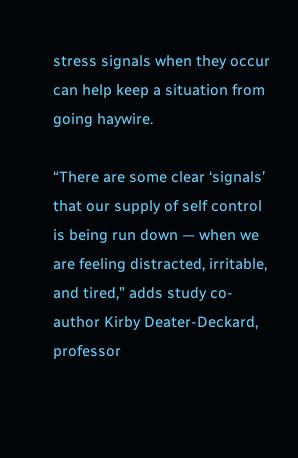stress signals when they occur can help keep a situation from going haywire.

“There are some clear ‘signals’ that our supply of self control is being run down — when we are feeling distracted, irritable, and tired,” adds study co-author Kirby Deater-Deckard, professor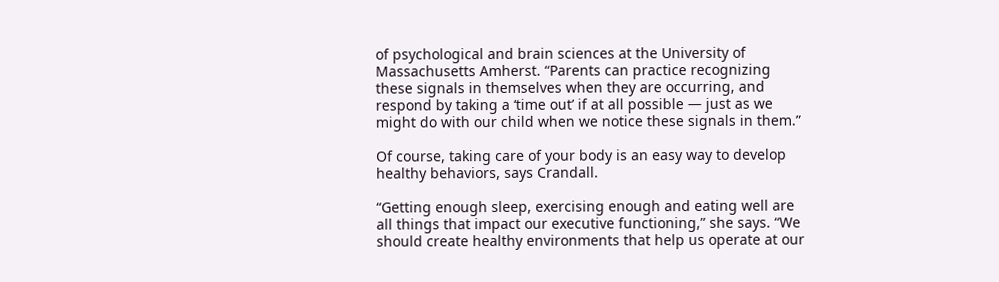of psychological and brain sciences at the University of Massachusetts Amherst. “Parents can practice recognizing these signals in themselves when they are occurring, and respond by taking a ‘time out’ if at all possible — just as we might do with our child when we notice these signals in them.”

Of course, taking care of your body is an easy way to develop healthy behaviors, says Crandall.

“Getting enough sleep, exercising enough and eating well are all things that impact our executive functioning,” she says. “We should create healthy environments that help us operate at our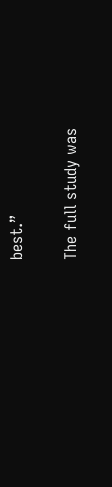best.”

The full study was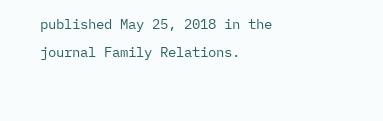published May 25, 2018 in the journal Family Relations.